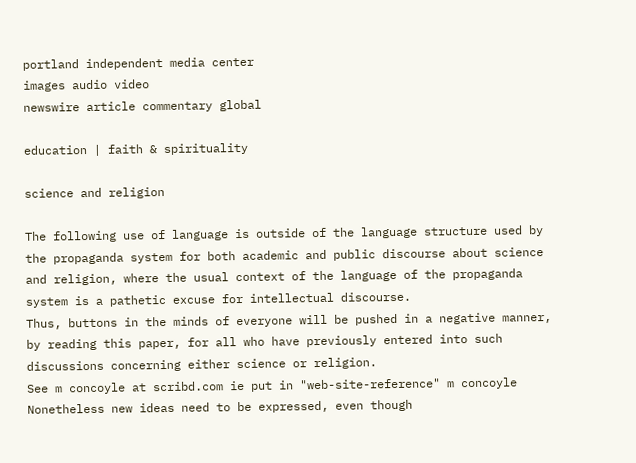portland independent media center
images audio video
newswire article commentary global

education | faith & spirituality

science and religion

The following use of language is outside of the language structure used by the propaganda system for both academic and public discourse about science and religion, where the usual context of the language of the propaganda system is a pathetic excuse for intellectual discourse.
Thus, buttons in the minds of everyone will be pushed in a negative manner, by reading this paper, for all who have previously entered into such discussions concerning either science or religion.
See m concoyle at scribd.com ie put in "web-site-reference" m concoyle
Nonetheless new ideas need to be expressed, even though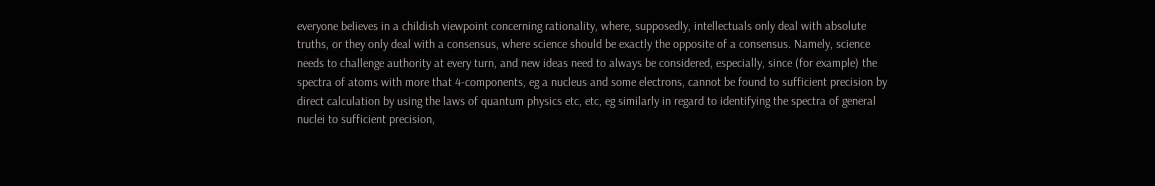everyone believes in a childish viewpoint concerning rationality, where, supposedly, intellectuals only deal with absolute truths, or they only deal with a consensus, where science should be exactly the opposite of a consensus. Namely, science needs to challenge authority at every turn, and new ideas need to always be considered, especially, since (for example) the spectra of atoms with more that 4-components, eg a nucleus and some electrons, cannot be found to sufficient precision by direct calculation by using the laws of quantum physics etc, etc, eg similarly in regard to identifying the spectra of general nuclei to sufficient precision,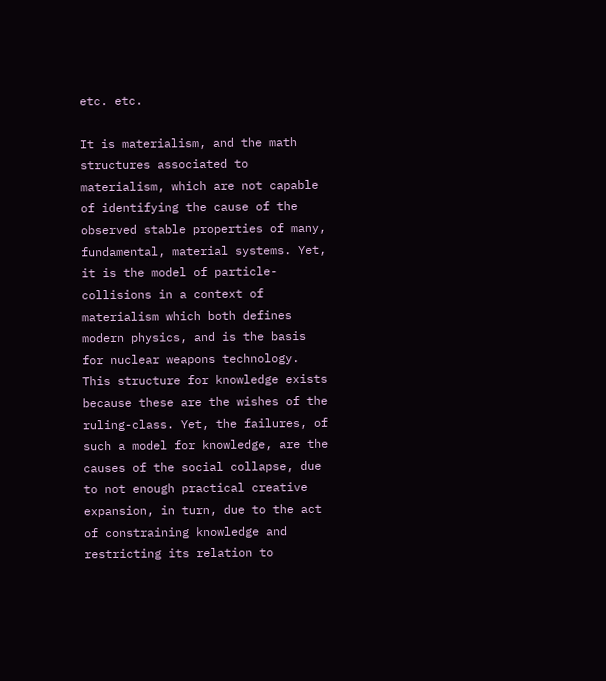etc. etc.

It is materialism, and the math structures associated to materialism, which are not capable of identifying the cause of the observed stable properties of many, fundamental, material systems. Yet, it is the model of particle-collisions in a context of materialism which both defines modern physics, and is the basis for nuclear weapons technology. This structure for knowledge exists because these are the wishes of the ruling-class. Yet, the failures, of such a model for knowledge, are the causes of the social collapse, due to not enough practical creative expansion, in turn, due to the act of constraining knowledge and restricting its relation to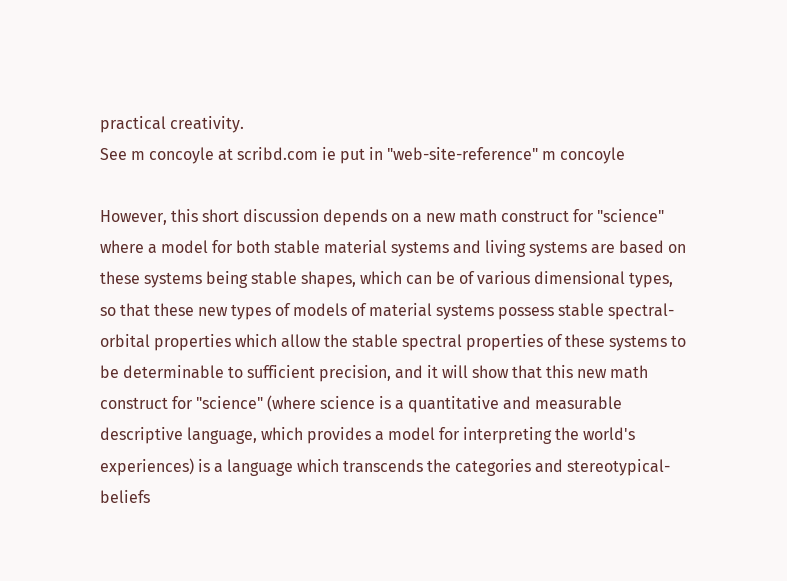practical creativity.
See m concoyle at scribd.com ie put in "web-site-reference" m concoyle

However, this short discussion depends on a new math construct for "science" where a model for both stable material systems and living systems are based on these systems being stable shapes, which can be of various dimensional types, so that these new types of models of material systems possess stable spectral-orbital properties which allow the stable spectral properties of these systems to be determinable to sufficient precision, and it will show that this new math construct for "science" (where science is a quantitative and measurable descriptive language, which provides a model for interpreting the world's experiences) is a language which transcends the categories and stereotypical-beliefs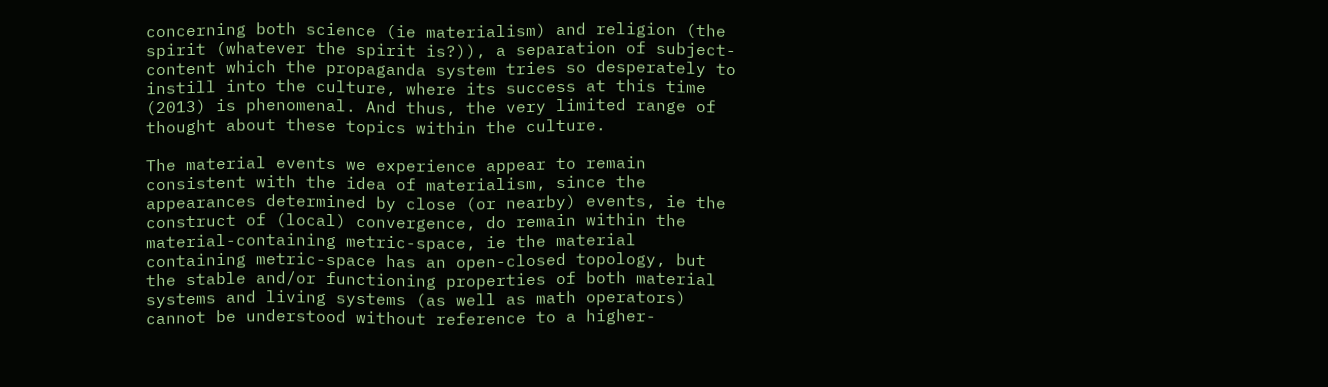concerning both science (ie materialism) and religion (the spirit (whatever the spirit is?)), a separation of subject-content which the propaganda system tries so desperately to instill into the culture, where its success at this time (2013) is phenomenal. And thus, the very limited range of thought about these topics within the culture.

The material events we experience appear to remain consistent with the idea of materialism, since the appearances determined by close (or nearby) events, ie the construct of (local) convergence, do remain within the material-containing metric-space, ie the material containing metric-space has an open-closed topology, but the stable and/or functioning properties of both material systems and living systems (as well as math operators) cannot be understood without reference to a higher-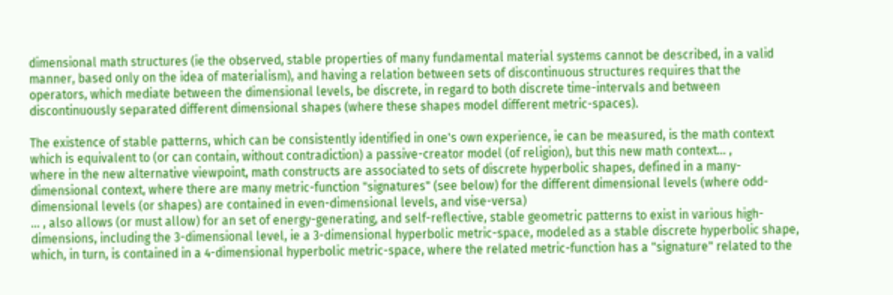dimensional math structures (ie the observed, stable properties of many fundamental material systems cannot be described, in a valid manner, based only on the idea of materialism), and having a relation between sets of discontinuous structures requires that the operators, which mediate between the dimensional levels, be discrete, in regard to both discrete time-intervals and between discontinuously separated different dimensional shapes (where these shapes model different metric-spaces).

The existence of stable patterns, which can be consistently identified in one's own experience, ie can be measured, is the math context which is equivalent to (or can contain, without contradiction) a passive-creator model (of religion), but this new math context... ,
where in the new alternative viewpoint, math constructs are associated to sets of discrete hyperbolic shapes, defined in a many-dimensional context, where there are many metric-function "signatures" (see below) for the different dimensional levels (where odd-dimensional levels (or shapes) are contained in even-dimensional levels, and vise-versa)
... , also allows (or must allow) for an set of energy-generating, and self-reflective, stable geometric patterns to exist in various high-dimensions, including the 3-dimensional level, ie a 3-dimensional hyperbolic metric-space, modeled as a stable discrete hyperbolic shape, which, in turn, is contained in a 4-dimensional hyperbolic metric-space, where the related metric-function has a "signature" related to the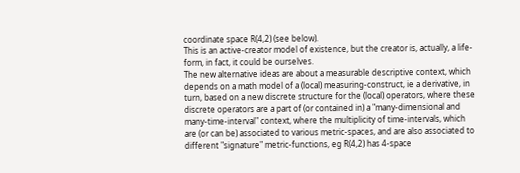coordinate space R(4,2) (see below).
This is an active-creator model of existence, but the creator is, actually, a life-form, in fact, it could be ourselves.
The new alternative ideas are about a measurable descriptive context, which depends on a math model of a (local) measuring-construct, ie a derivative, in turn, based on a new discrete structure for the (local) operators, where these discrete operators are a part of (or contained in) a "many-dimensional and many-time-interval" context, where the multiplicity of time-intervals, which are (or can be) associated to various metric-spaces, and are also associated to different "signature" metric-functions, eg R(4,2) has 4-space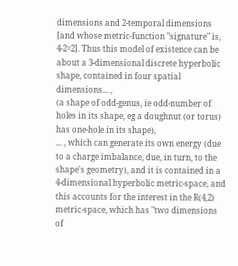dimensions and 2-temporal dimensions [and whose metric-function "signature" is, 4-2=2]. Thus this model of existence can be about a 3-dimensional discrete hyperbolic shape, contained in four spatial dimensions... ,
(a shape of odd-genus, ie odd-number of holes in its shape, eg a doughnut (or torus) has one-hole in its shape),
... , which can generate its own energy (due to a charge imbalance, due, in turn, to the shape's geometry), and it is contained in a 4-dimensional hyperbolic metric-space, and this accounts for the interest in the R(4,2) metric-space, which has "two dimensions of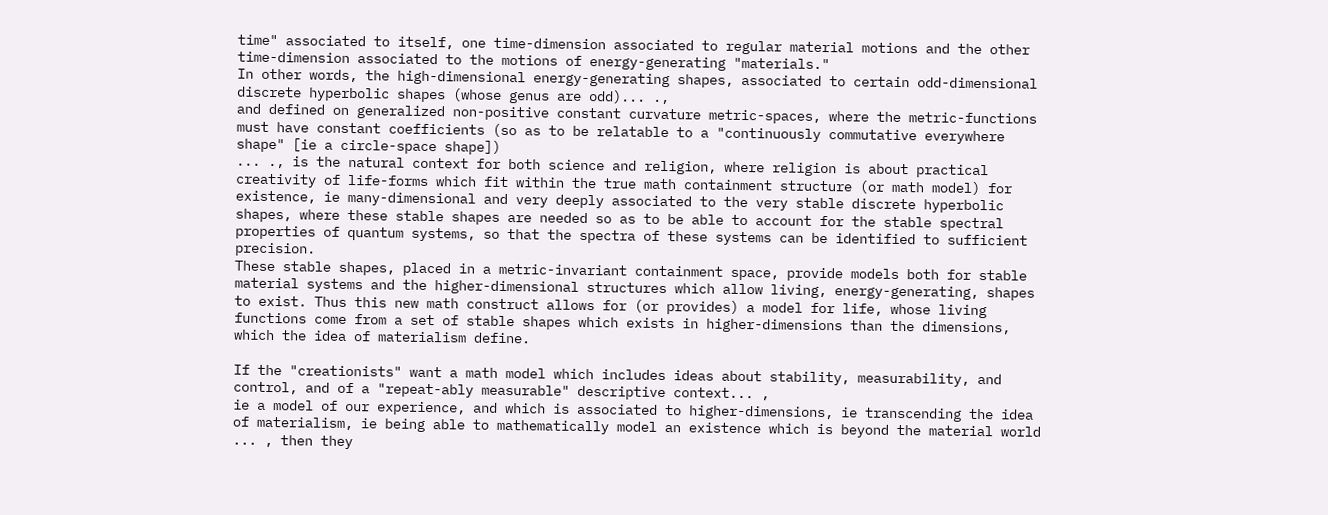time" associated to itself, one time-dimension associated to regular material motions and the other time-dimension associated to the motions of energy-generating "materials."
In other words, the high-dimensional energy-generating shapes, associated to certain odd-dimensional discrete hyperbolic shapes (whose genus are odd)... .,
and defined on generalized non-positive constant curvature metric-spaces, where the metric-functions must have constant coefficients (so as to be relatable to a "continuously commutative everywhere shape" [ie a circle-space shape])
... ., is the natural context for both science and religion, where religion is about practical creativity of life-forms which fit within the true math containment structure (or math model) for existence, ie many-dimensional and very deeply associated to the very stable discrete hyperbolic shapes, where these stable shapes are needed so as to be able to account for the stable spectral properties of quantum systems, so that the spectra of these systems can be identified to sufficient precision.
These stable shapes, placed in a metric-invariant containment space, provide models both for stable material systems and the higher-dimensional structures which allow living, energy-generating, shapes to exist. Thus this new math construct allows for (or provides) a model for life, whose living functions come from a set of stable shapes which exists in higher-dimensions than the dimensions, which the idea of materialism define.

If the "creationists" want a math model which includes ideas about stability, measurability, and control, and of a "repeat-ably measurable" descriptive context... ,
ie a model of our experience, and which is associated to higher-dimensions, ie transcending the idea of materialism, ie being able to mathematically model an existence which is beyond the material world
... , then they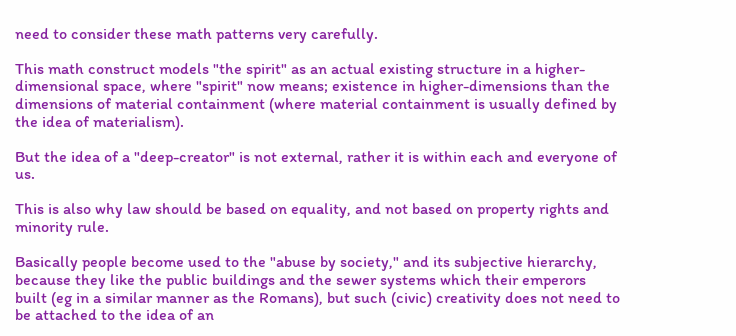need to consider these math patterns very carefully.

This math construct models "the spirit" as an actual existing structure in a higher-dimensional space, where "spirit" now means; existence in higher-dimensions than the dimensions of material containment (where material containment is usually defined by the idea of materialism).

But the idea of a "deep-creator" is not external, rather it is within each and everyone of us.

This is also why law should be based on equality, and not based on property rights and minority rule.

Basically people become used to the "abuse by society," and its subjective hierarchy, because they like the public buildings and the sewer systems which their emperors built (eg in a similar manner as the Romans), but such (civic) creativity does not need to be attached to the idea of an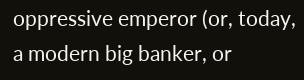oppressive emperor (or, today, a modern big banker, or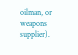oilman, or weapons supplier).